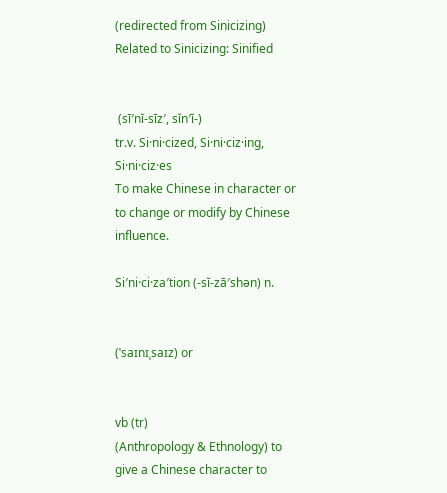(redirected from Sinicizing)
Related to Sinicizing: Sinified


 (sī′nĭ-sīz′, sĭn′ĭ-)
tr.v. Si·ni·cized, Si·ni·ciz·ing, Si·ni·ciz·es
To make Chinese in character or to change or modify by Chinese influence.

Si′ni·ci·za′tion (-sĭ-zā′shən) n.


(ˈsaɪnɪˌsaɪz) or


vb (tr)
(Anthropology & Ethnology) to give a Chinese character to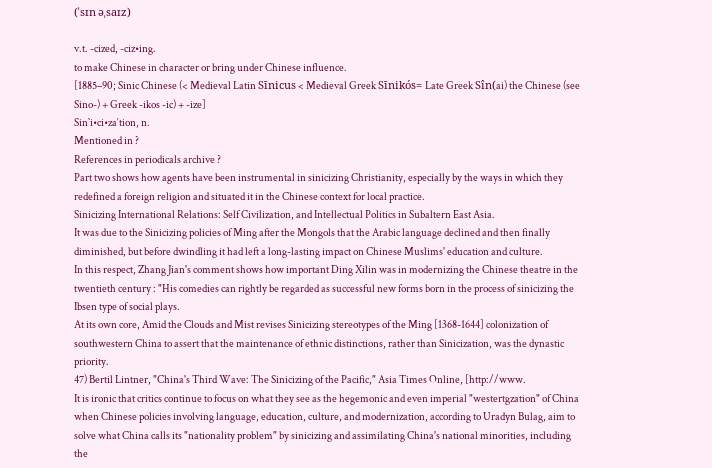(ˈsɪn əˌsaɪz)

v.t. -cized, -ciz•ing.
to make Chinese in character or bring under Chinese influence.
[1885–90; Sinic Chinese (< Medieval Latin Sīnicus < Medieval Greek Sīnikós= Late Greek Sîn(ai) the Chinese (see Sino-) + Greek -ikos -ic) + -ize]
Sin`i•ci•za′tion, n.
Mentioned in ?
References in periodicals archive ?
Part two shows how agents have been instrumental in sinicizing Christianity, especially by the ways in which they redefined a foreign religion and situated it in the Chinese context for local practice.
Sinicizing International Relations: Self Civilization, and Intellectual Politics in Subaltern East Asia.
It was due to the Sinicizing policies of Ming after the Mongols that the Arabic language declined and then finally diminished, but before dwindling it had left a long-lasting impact on Chinese Muslims' education and culture.
In this respect, Zhang Jian's comment shows how important Ding Xilin was in modernizing the Chinese theatre in the twentieth century : "His comedies can rightly be regarded as successful new forms born in the process of sinicizing the Ibsen type of social plays.
At its own core, Amid the Clouds and Mist revises Sinicizing stereotypes of the Ming [1368-1644] colonization of southwestern China to assert that the maintenance of ethnic distinctions, rather than Sinicization, was the dynastic priority.
47) Bertil Lintner, "China's Third Wave: The Sinicizing of the Pacific," Asia Times Online, [http://www.
It is ironic that critics continue to focus on what they see as the hegemonic and even imperial "westertgzation" of China when Chinese policies involving language, education, culture, and modernization, according to Uradyn Bulag, aim to solve what China calls its "nationality problem" by sinicizing and assimilating China's national minorities, including the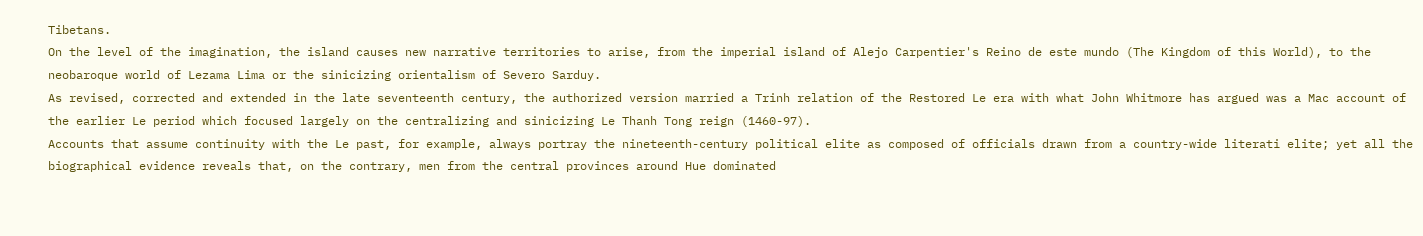Tibetans.
On the level of the imagination, the island causes new narrative territories to arise, from the imperial island of Alejo Carpentier's Reino de este mundo (The Kingdom of this World), to the neobaroque world of Lezama Lima or the sinicizing orientalism of Severo Sarduy.
As revised, corrected and extended in the late seventeenth century, the authorized version married a Trinh relation of the Restored Le era with what John Whitmore has argued was a Mac account of the earlier Le period which focused largely on the centralizing and sinicizing Le Thanh Tong reign (1460-97).
Accounts that assume continuity with the Le past, for example, always portray the nineteenth-century political elite as composed of officials drawn from a country-wide literati elite; yet all the biographical evidence reveals that, on the contrary, men from the central provinces around Hue dominated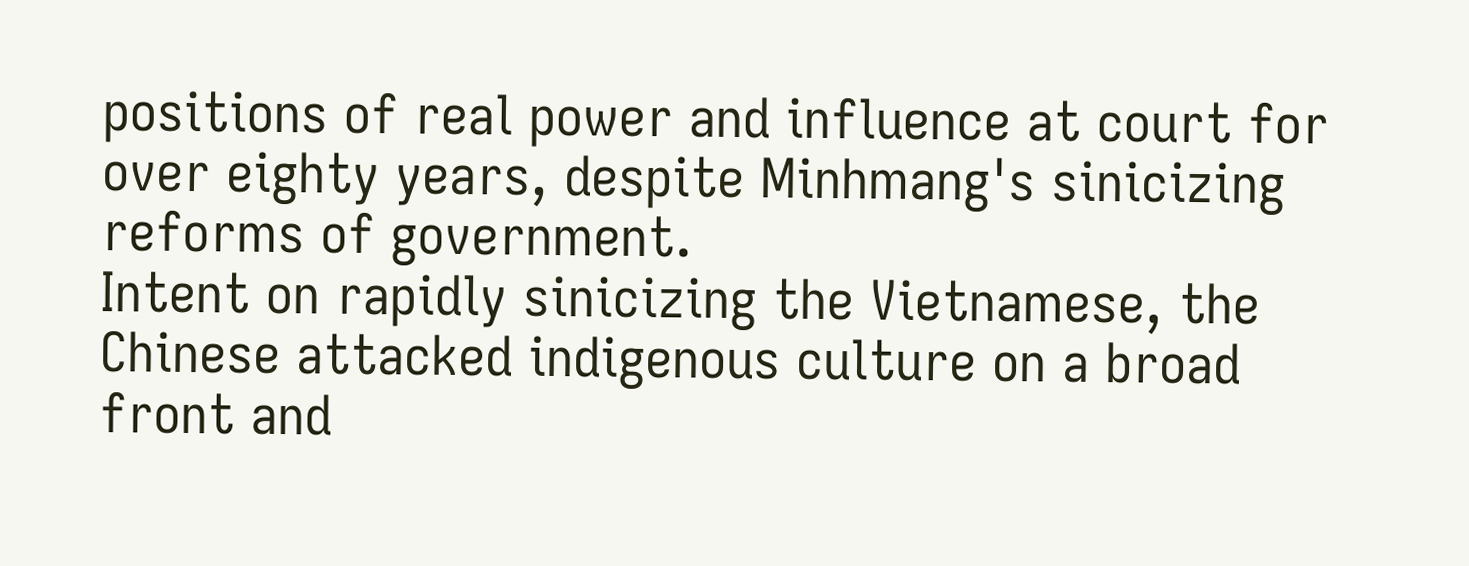positions of real power and influence at court for over eighty years, despite Minhmang's sinicizing reforms of government.
Intent on rapidly sinicizing the Vietnamese, the Chinese attacked indigenous culture on a broad front and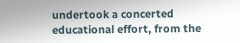undertook a concerted educational effort, from the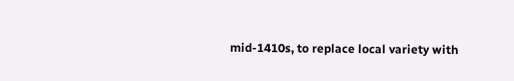mid-1410s, to replace local variety with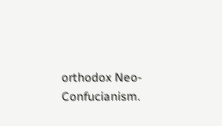orthodox Neo-Confucianism.